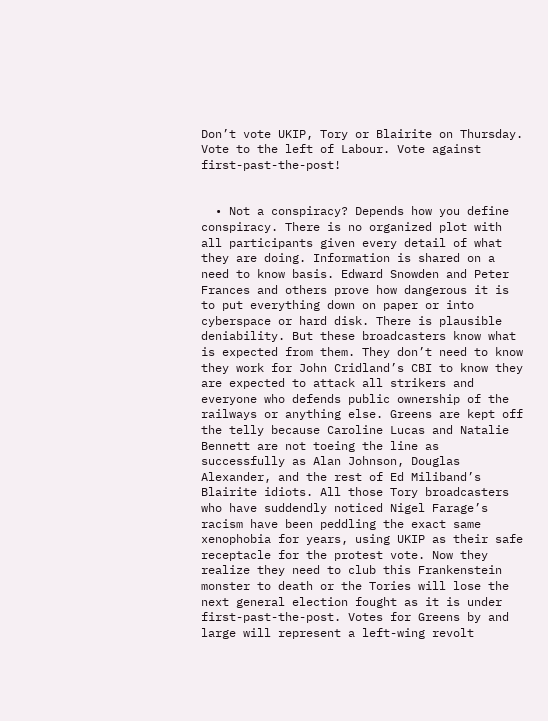Don’t vote UKIP, Tory or Blairite on Thursday. Vote to the left of Labour. Vote against first-past-the-post!


  • Not a conspiracy? Depends how you define conspiracy. There is no organized plot with all participants given every detail of what they are doing. Information is shared on a need to know basis. Edward Snowden and Peter Frances and others prove how dangerous it is to put everything down on paper or into cyberspace or hard disk. There is plausible deniability. But these broadcasters know what is expected from them. They don’t need to know they work for John Cridland’s CBI to know they are expected to attack all strikers and everyone who defends public ownership of the railways or anything else. Greens are kept off the telly because Caroline Lucas and Natalie Bennett are not toeing the line as successfully as Alan Johnson, Douglas Alexander, and the rest of Ed Miliband’s Blairite idiots. All those Tory broadcasters who have suddendly noticed Nigel Farage’s racism have been peddling the exact same xenophobia for years, using UKIP as their safe receptacle for the protest vote. Now they realize they need to club this Frankenstein monster to death or the Tories will lose the next general election fought as it is under first-past-the-post. Votes for Greens by and large will represent a left-wing revolt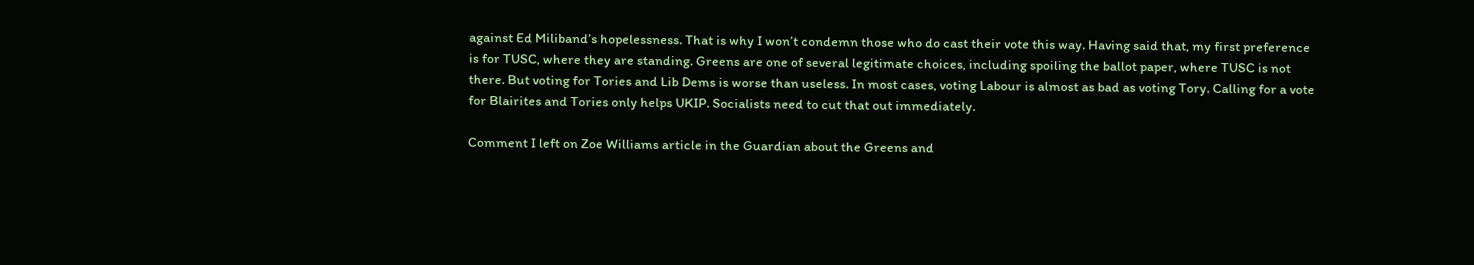against Ed Miliband’s hopelessness. That is why I won’t condemn those who do cast their vote this way. Having said that, my first preference is for TUSC, where they are standing. Greens are one of several legitimate choices, including spoiling the ballot paper, where TUSC is not there. But voting for Tories and Lib Dems is worse than useless. In most cases, voting Labour is almost as bad as voting Tory. Calling for a vote for Blairites and Tories only helps UKIP. Socialists need to cut that out immediately.

Comment I left on Zoe Williams article in the Guardian about the Greens and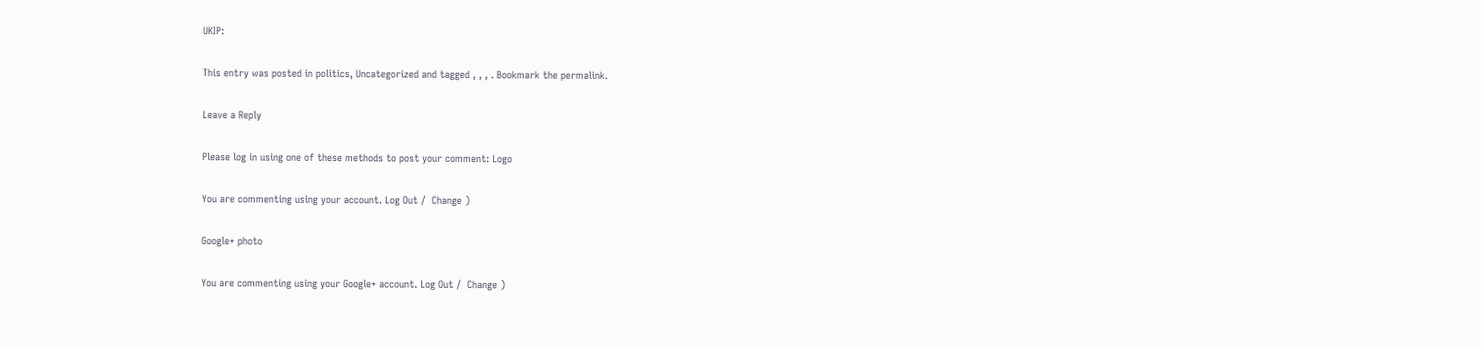UKIP:

This entry was posted in politics, Uncategorized and tagged , , , . Bookmark the permalink.

Leave a Reply

Please log in using one of these methods to post your comment: Logo

You are commenting using your account. Log Out /  Change )

Google+ photo

You are commenting using your Google+ account. Log Out /  Change )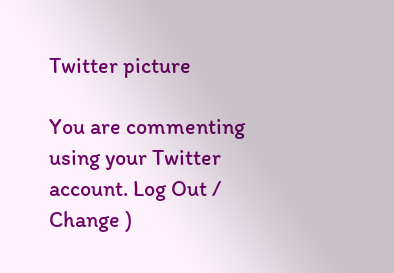Twitter picture

You are commenting using your Twitter account. Log Out /  Change )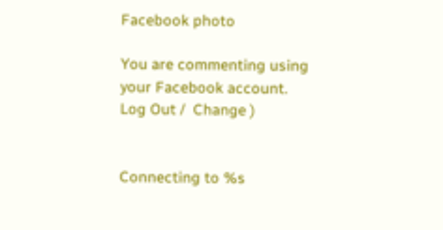Facebook photo

You are commenting using your Facebook account. Log Out /  Change )


Connecting to %s